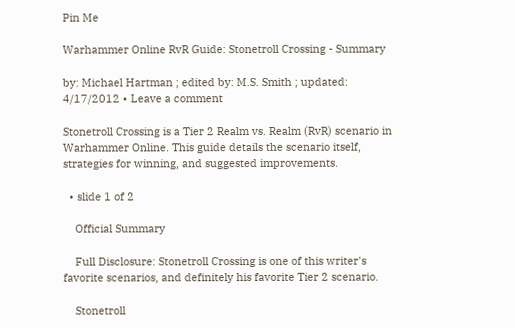Pin Me

Warhammer Online RvR Guide: Stonetroll Crossing - Summary

by: Michael Hartman ; edited by: M.S. Smith ; updated: 4/17/2012 • Leave a comment

Stonetroll Crossing is a Tier 2 Realm vs. Realm (RvR) scenario in Warhammer Online. This guide details the scenario itself, strategies for winning, and suggested improvements.

  • slide 1 of 2

    Official Summary

    Full Disclosure: Stonetroll Crossing is one of this writer's favorite scenarios, and definitely his favorite Tier 2 scenario.

    Stonetroll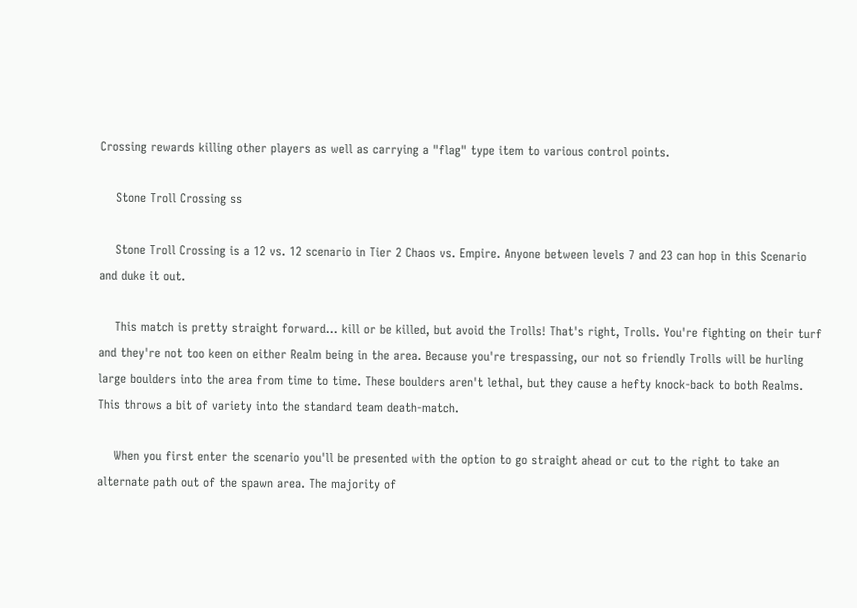Crossing rewards killing other players as well as carrying a "flag" type item to various control points.

    Stone Troll Crossing ss

    Stone Troll Crossing is a 12 vs. 12 scenario in Tier 2 Chaos vs. Empire. Anyone between levels 7 and 23 can hop in this Scenario and duke it out.

    This match is pretty straight forward... kill or be killed, but avoid the Trolls! That's right, Trolls. You're fighting on their turf and they're not too keen on either Realm being in the area. Because you're trespassing, our not so friendly Trolls will be hurling large boulders into the area from time to time. These boulders aren't lethal, but they cause a hefty knock-back to both Realms. This throws a bit of variety into the standard team death-match.

    When you first enter the scenario you'll be presented with the option to go straight ahead or cut to the right to take an alternate path out of the spawn area. The majority of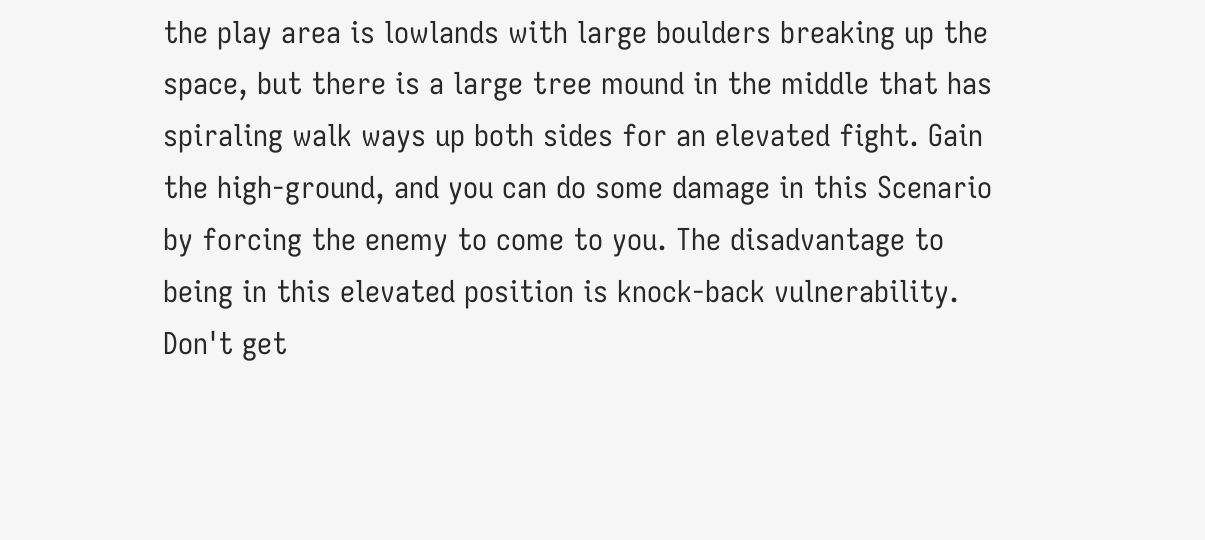the play area is lowlands with large boulders breaking up the space, but there is a large tree mound in the middle that has spiraling walk ways up both sides for an elevated fight. Gain the high-ground, and you can do some damage in this Scenario by forcing the enemy to come to you. The disadvantage to being in this elevated position is knock-back vulnerability. Don't get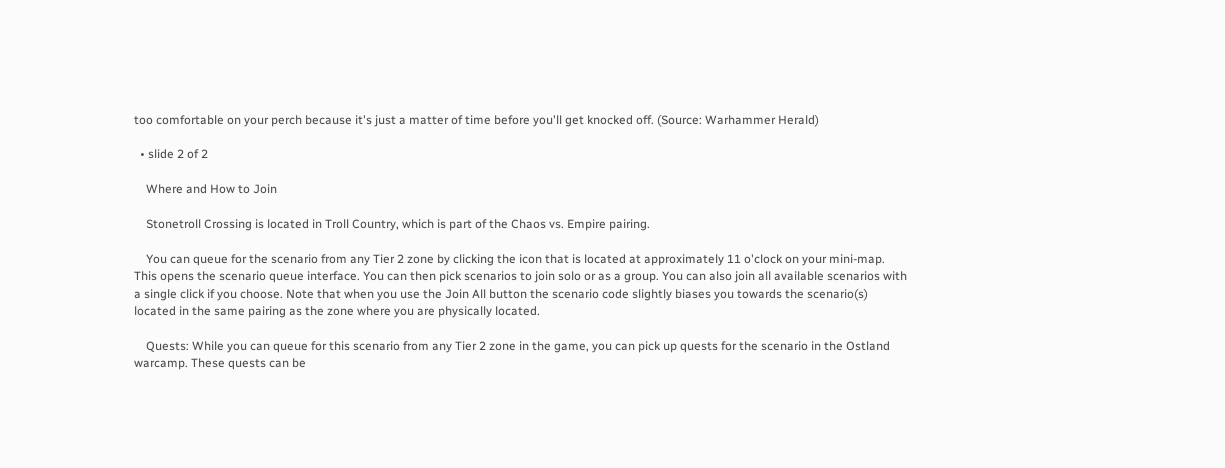too comfortable on your perch because it's just a matter of time before you'll get knocked off. (Source: Warhammer Herald)

  • slide 2 of 2

    Where and How to Join

    Stonetroll Crossing is located in Troll Country, which is part of the Chaos vs. Empire pairing.

    You can queue for the scenario from any Tier 2 zone by clicking the icon that is located at approximately 11 o'clock on your mini-map. This opens the scenario queue interface. You can then pick scenarios to join solo or as a group. You can also join all available scenarios with a single click if you choose. Note that when you use the Join All button the scenario code slightly biases you towards the scenario(s) located in the same pairing as the zone where you are physically located.

    Quests: While you can queue for this scenario from any Tier 2 zone in the game, you can pick up quests for the scenario in the Ostland warcamp. These quests can be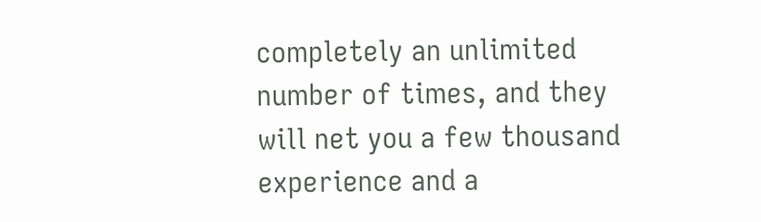completely an unlimited number of times, and they will net you a few thousand experience and a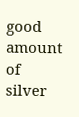good amount of silver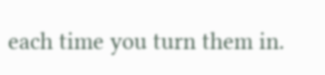each time you turn them in.